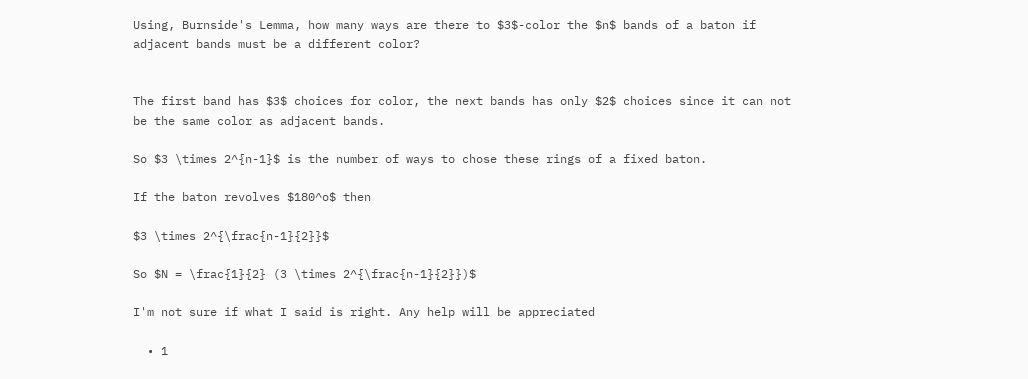Using, Burnside's Lemma, how many ways are there to $3$-color the $n$ bands of a baton if adjacent bands must be a different color?


The first band has $3$ choices for color, the next bands has only $2$ choices since it can not be the same color as adjacent bands.

So $3 \times 2^{n-1}$ is the number of ways to chose these rings of a fixed baton.

If the baton revolves $180^o$ then

$3 \times 2^{\frac{n-1}{2}}$

So $N = \frac{1}{2} (3 \times 2^{\frac{n-1}{2}})$

I'm not sure if what I said is right. Any help will be appreciated

  • 1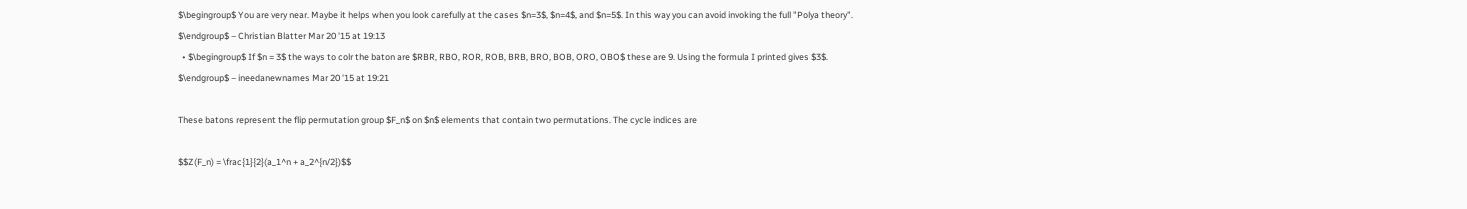$\begingroup$ You are very near. Maybe it helps when you look carefully at the cases $n=3$, $n=4$, and $n=5$. In this way you can avoid invoking the full "Polya theory". $\endgroup$ – Christian Blatter Mar 20 '15 at 19:13
  • $\begingroup$ If $n = 3$ the ways to colr the baton are $RBR, RBO, ROR, ROB, BRB, BRO, BOB, ORO, OBO$ these are 9. Using the formula I printed gives $3$. $\endgroup$ – ineedanewnames Mar 20 '15 at 19:21

These batons represent the flip permutation group $F_n$ on $n$ elements that contain two permutations. The cycle indices are

$$Z(F_n) = \frac{1}{2}(a_1^n + a_2^{n/2})$$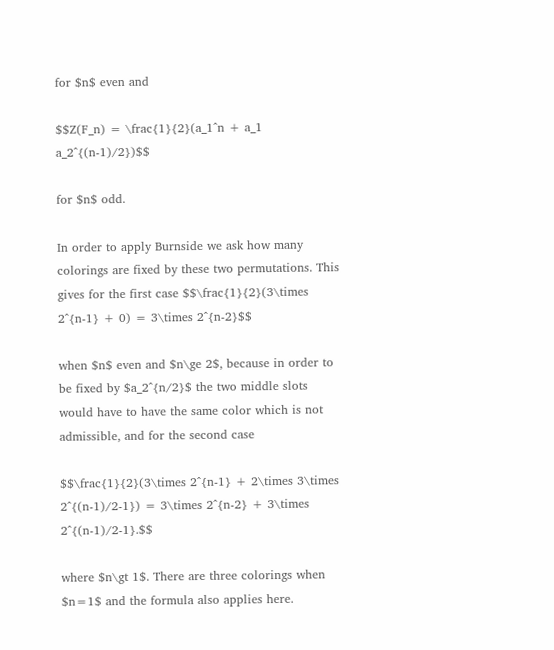for $n$ even and

$$Z(F_n) = \frac{1}{2}(a_1^n + a_1 a_2^{(n-1)/2})$$

for $n$ odd.

In order to apply Burnside we ask how many colorings are fixed by these two permutations. This gives for the first case $$\frac{1}{2}(3\times 2^{n-1} + 0) = 3\times 2^{n-2}$$

when $n$ even and $n\ge 2$, because in order to be fixed by $a_2^{n/2}$ the two middle slots would have to have the same color which is not admissible, and for the second case

$$\frac{1}{2}(3\times 2^{n-1} + 2\times 3\times 2^{(n-1)/2-1}) = 3\times 2^{n-2} + 3\times 2^{(n-1)/2-1}.$$

where $n\gt 1$. There are three colorings when $n=1$ and the formula also applies here.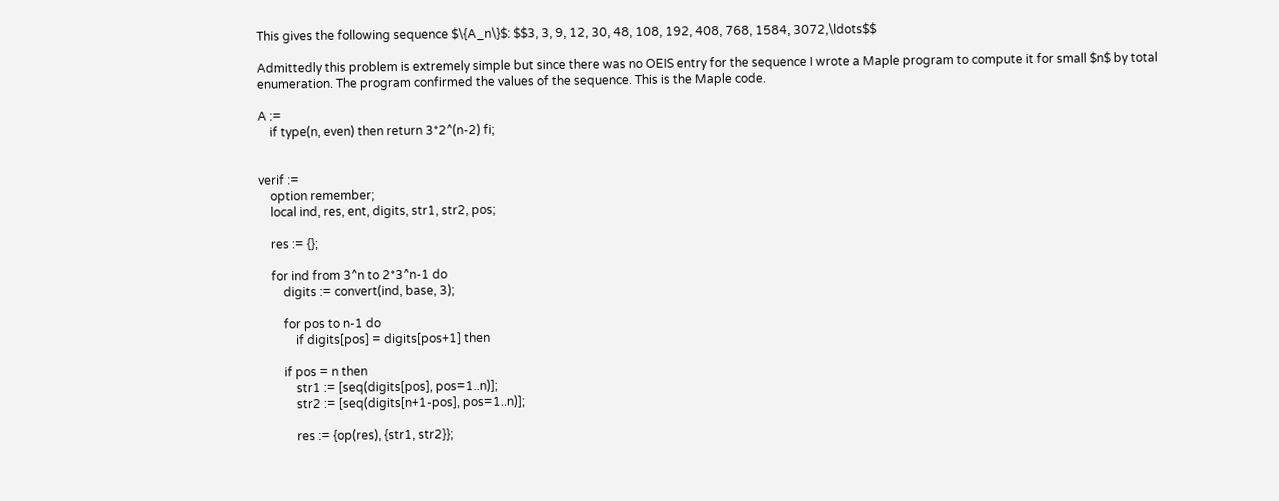This gives the following sequence $\{A_n\}$: $$3, 3, 9, 12, 30, 48, 108, 192, 408, 768, 1584, 3072,\ldots$$

Admittedly this problem is extremely simple but since there was no OEIS entry for the sequence I wrote a Maple program to compute it for small $n$ by total enumeration. The program confirmed the values of the sequence. This is the Maple code.

A :=
    if type(n, even) then return 3*2^(n-2) fi;


verif :=
    option remember;
    local ind, res, ent, digits, str1, str2, pos;

    res := {};

    for ind from 3^n to 2*3^n-1 do
        digits := convert(ind, base, 3);

        for pos to n-1 do
            if digits[pos] = digits[pos+1] then

        if pos = n then
            str1 := [seq(digits[pos], pos=1..n)];
            str2 := [seq(digits[n+1-pos], pos=1..n)];

            res := {op(res), {str1, str2}};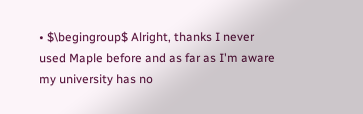• $\begingroup$ Alright, thanks I never used Maple before and as far as I'm aware my university has no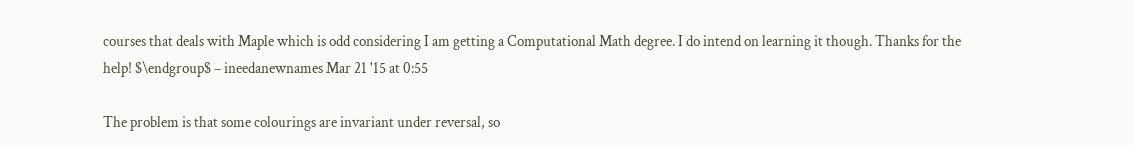courses that deals with Maple which is odd considering I am getting a Computational Math degree. I do intend on learning it though. Thanks for the help! $\endgroup$ – ineedanewnames Mar 21 '15 at 0:55

The problem is that some colourings are invariant under reversal, so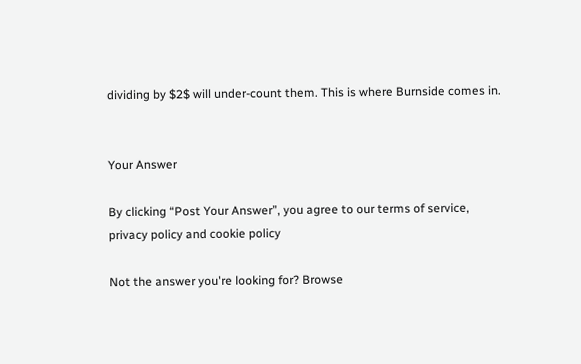dividing by $2$ will under-count them. This is where Burnside comes in.


Your Answer

By clicking “Post Your Answer”, you agree to our terms of service, privacy policy and cookie policy

Not the answer you're looking for? Browse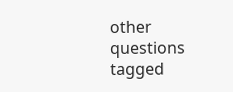other questions tagged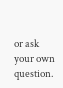or ask your own question.